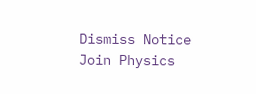Dismiss Notice
Join Physics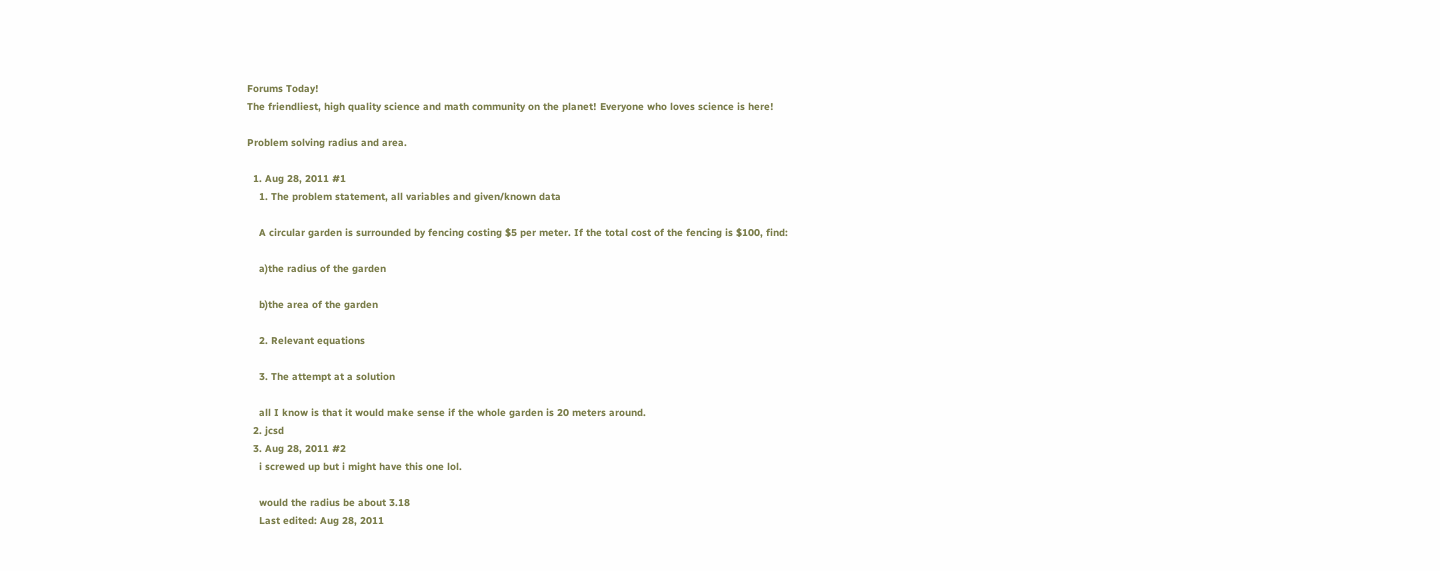Forums Today!
The friendliest, high quality science and math community on the planet! Everyone who loves science is here!

Problem solving radius and area.

  1. Aug 28, 2011 #1
    1. The problem statement, all variables and given/known data

    A circular garden is surrounded by fencing costing $5 per meter. If the total cost of the fencing is $100, find:

    a)the radius of the garden

    b)the area of the garden

    2. Relevant equations

    3. The attempt at a solution

    all I know is that it would make sense if the whole garden is 20 meters around.
  2. jcsd
  3. Aug 28, 2011 #2
    i screwed up but i might have this one lol.

    would the radius be about 3.18
    Last edited: Aug 28, 2011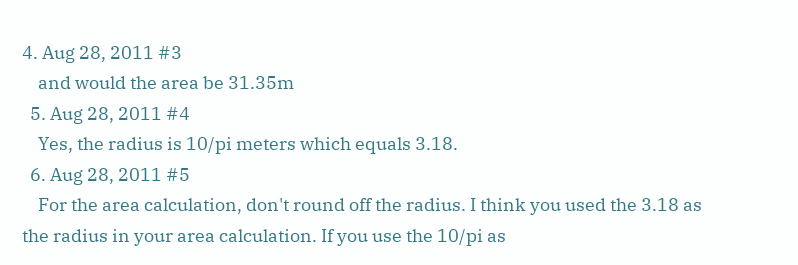4. Aug 28, 2011 #3
    and would the area be 31.35m
  5. Aug 28, 2011 #4
    Yes, the radius is 10/pi meters which equals 3.18.
  6. Aug 28, 2011 #5
    For the area calculation, don't round off the radius. I think you used the 3.18 as the radius in your area calculation. If you use the 10/pi as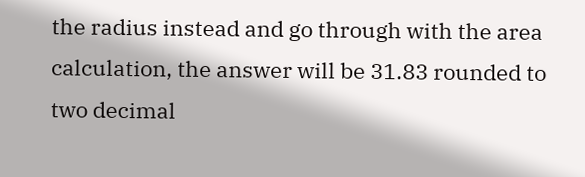the radius instead and go through with the area calculation, the answer will be 31.83 rounded to two decimal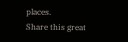places.
Share this great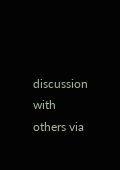discussion with others via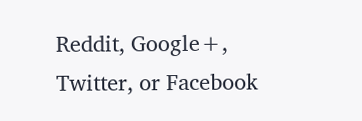Reddit, Google+, Twitter, or Facebook